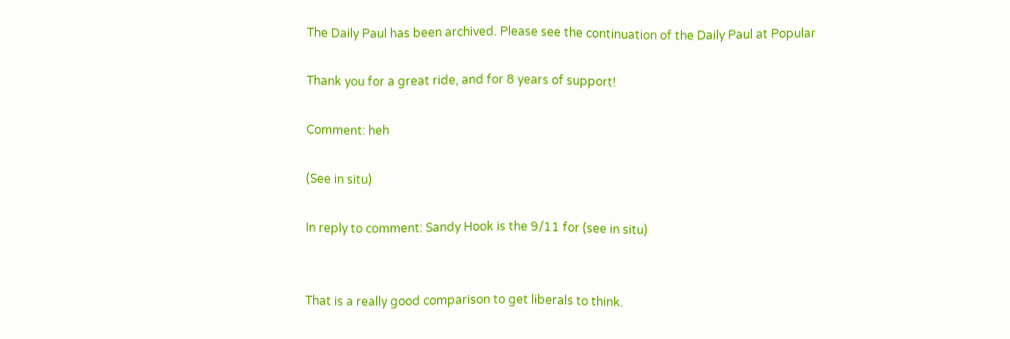The Daily Paul has been archived. Please see the continuation of the Daily Paul at Popular

Thank you for a great ride, and for 8 years of support!

Comment: heh

(See in situ)

In reply to comment: Sandy Hook is the 9/11 for (see in situ)


That is a really good comparison to get liberals to think.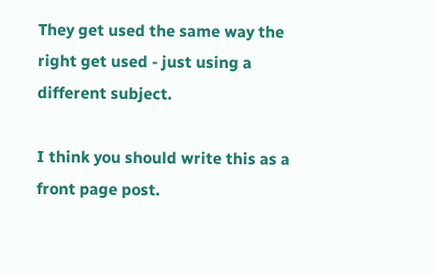They get used the same way the right get used - just using a different subject.

I think you should write this as a front page post.